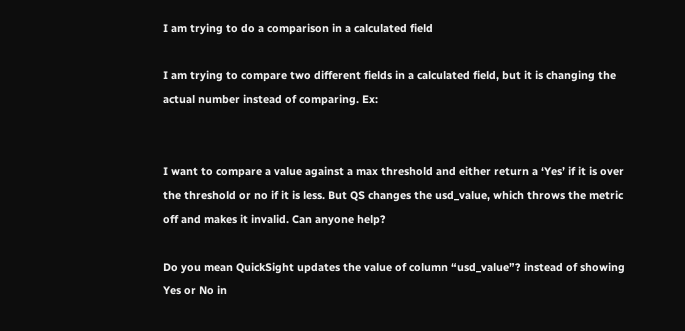I am trying to do a comparison in a calculated field

I am trying to compare two different fields in a calculated field, but it is changing the actual number instead of comparing. Ex:


I want to compare a value against a max threshold and either return a ‘Yes’ if it is over the threshold or no if it is less. But QS changes the usd_value, which throws the metric off and makes it invalid. Can anyone help?

Do you mean QuickSight updates the value of column “usd_value”? instead of showing Yes or No in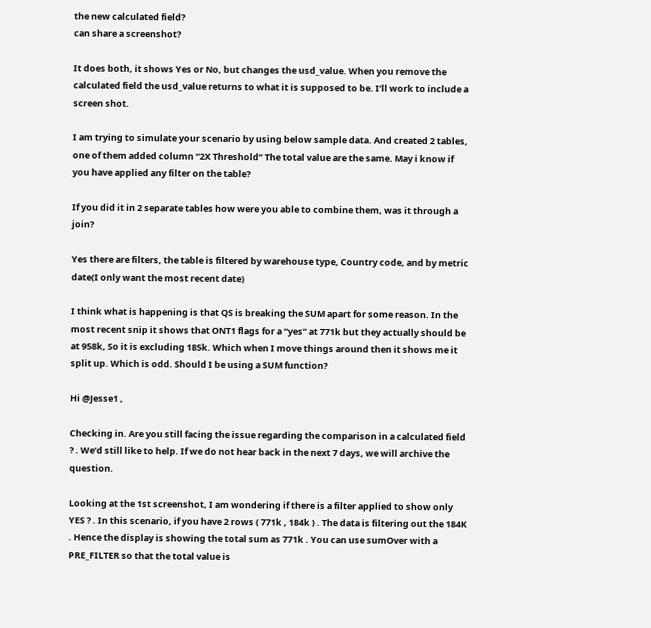the new calculated field?
can share a screenshot?

It does both, it shows Yes or No, but changes the usd_value. When you remove the calculated field the usd_value returns to what it is supposed to be. I’ll work to include a screen shot.

I am trying to simulate your scenario by using below sample data. And created 2 tables, one of them added column “2X Threshold” The total value are the same. May i know if you have applied any filter on the table?

If you did it in 2 separate tables how were you able to combine them, was it through a join?

Yes there are filters, the table is filtered by warehouse type, Country code, and by metric date(I only want the most recent date)

I think what is happening is that QS is breaking the SUM apart for some reason. In the most recent snip it shows that ONT1 flags for a “yes” at 771k but they actually should be at 958k, So it is excluding 185k. Which when I move things around then it shows me it split up. Which is odd. Should I be using a SUM function?

Hi @Jesse1 ,

Checking in. Are you still facing the issue regarding the comparison in a calculated field ? . We’d still like to help. If we do not hear back in the next 7 days, we will archive the question.

Looking at the 1st screenshot, I am wondering if there is a filter applied to show only YES ? . In this scenario, if you have 2 rows ( 771k , 184k ) . The data is filtering out the 184K . Hence the display is showing the total sum as 771k . You can use sumOver with a PRE_FILTER so that the total value is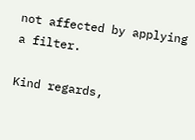not affected by applying a filter.

Kind regards,